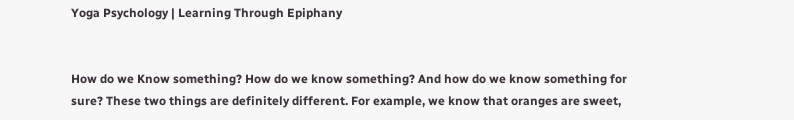Yoga Psychology | Learning Through Epiphany


How do we Know something? How do we know something? And how do we know something for sure? These two things are definitely different. For example, we know that oranges are sweet,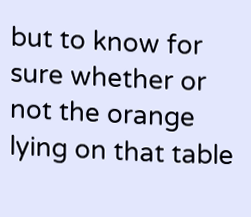but to know for sure whether or not the orange lying on that table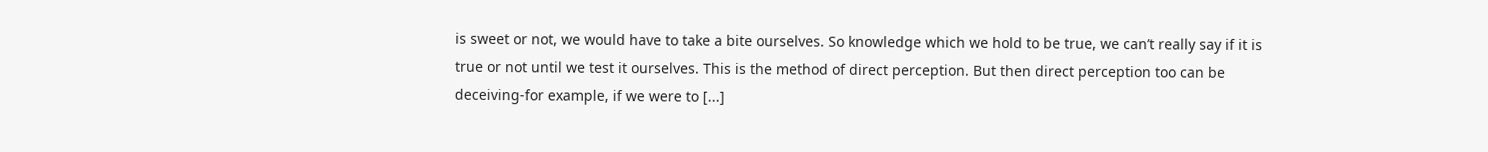is sweet or not, we would have to take a bite ourselves. So knowledge which we hold to be true, we can’t really say if it is true or not until we test it ourselves. This is the method of direct perception. But then direct perception too can be deceiving-for example, if we were to [...]